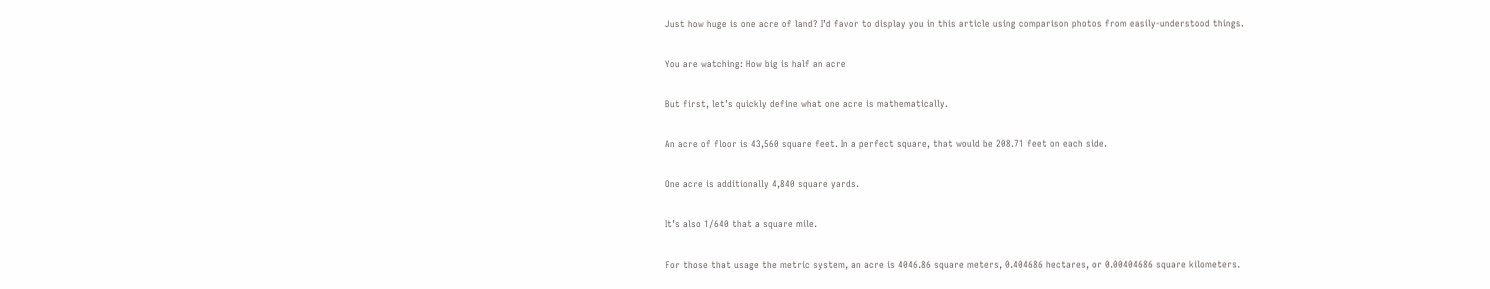Just how huge is one acre of land? I’d favor to display you in this article using comparison photos from easily-understood things.

You are watching: How big is half an acre

But first, let’s quickly define what one acre is mathematically.

An acre of floor is 43,560 square feet. In a perfect square, that would be 208.71 feet on each side.

One acre is additionally 4,840 square yards.

It’s also 1/640 that a square mile.

For those that usage the metric system, an acre is 4046.86 square meters, 0.404686 hectares, or 0.00404686 square kilometers.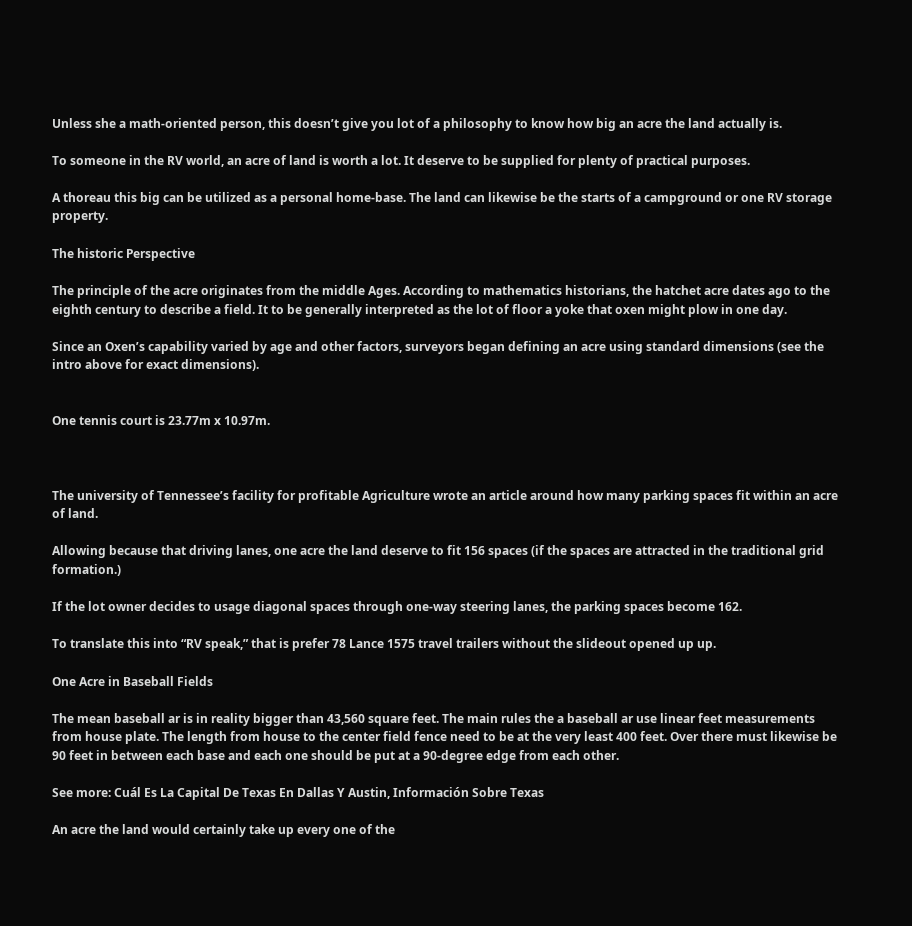Unless she a math-oriented person, this doesn’t give you lot of a philosophy to know how big an acre the land actually is.

To someone in the RV world, an acre of land is worth a lot. It deserve to be supplied for plenty of practical purposes.

A thoreau this big can be utilized as a personal home-base. The land can likewise be the starts of a campground or one RV storage property.

The historic Perspective

The principle of the acre originates from the middle Ages. According to mathematics historians, the hatchet acre dates ago to the eighth century to describe a field. It to be generally interpreted as the lot of floor a yoke that oxen might plow in one day.

Since an Oxen’s capability varied by age and other factors, surveyors began defining an acre using standard dimensions (see the intro above for exact dimensions).


One tennis court is 23.77m x 10.97m.



The university of Tennessee’s facility for profitable Agriculture wrote an article around how many parking spaces fit within an acre of land.

Allowing because that driving lanes, one acre the land deserve to fit 156 spaces (if the spaces are attracted in the traditional grid formation.)

If the lot owner decides to usage diagonal spaces through one-way steering lanes, the parking spaces become 162.

To translate this into “RV speak,” that is prefer 78 Lance 1575 travel trailers without the slideout opened up up.

One Acre in Baseball Fields

The mean baseball ar is in reality bigger than 43,560 square feet. The main rules the a baseball ar use linear feet measurements from house plate. The length from house to the center field fence need to be at the very least 400 feet. Over there must likewise be 90 feet in between each base and each one should be put at a 90-degree edge from each other.

See more: Cuál Es La Capital De Texas En Dallas Y Austin, Información Sobre Texas

An acre the land would certainly take up every one of the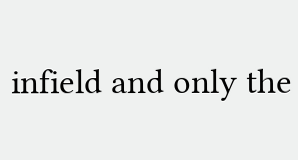infield and only the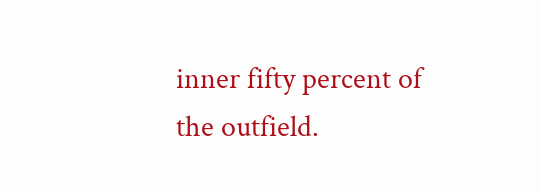inner fifty percent of the outfield.